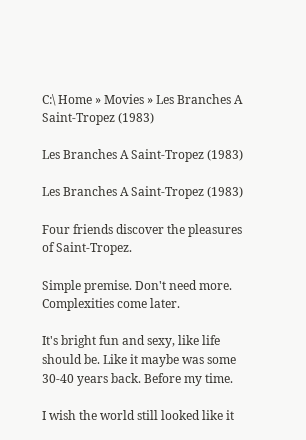C:\ Home » Movies » Les Branches A Saint-Tropez (1983)

Les Branches A Saint-Tropez (1983)

Les Branches A Saint-Tropez (1983)

Four friends discover the pleasures of Saint-Tropez.

Simple premise. Don't need more. Complexities come later.

It's bright fun and sexy, like life should be. Like it maybe was some 30-40 years back. Before my time.

I wish the world still looked like it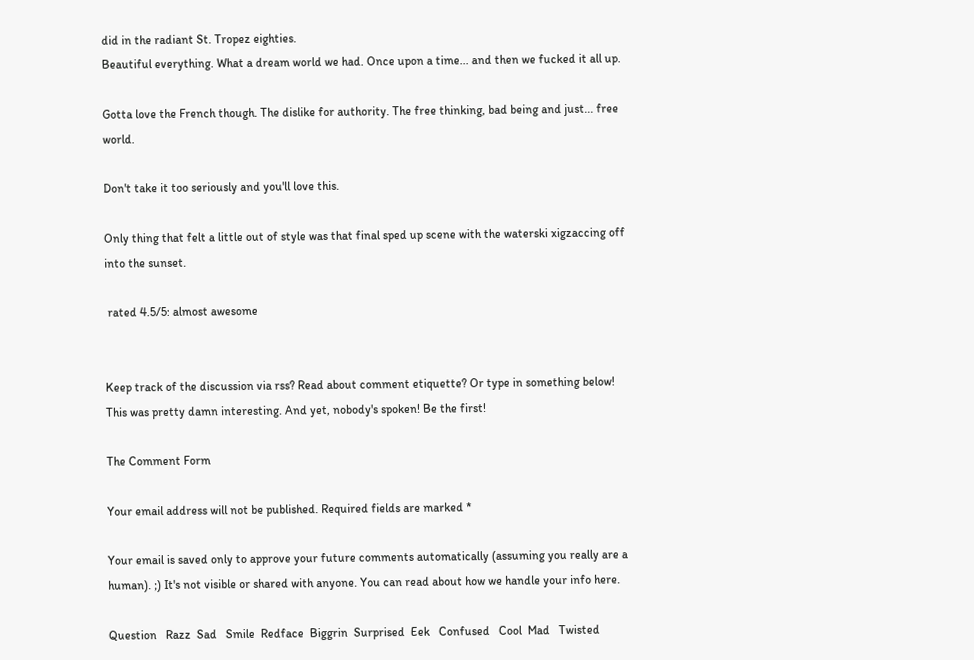did in the radiant St. Tropez eighties.
Beautiful everything. What a dream world we had. Once upon a time... and then we fucked it all up.

Gotta love the French though. The dislike for authority. The free thinking, bad being and just... free world.

Don't take it too seriously and you'll love this.

Only thing that felt a little out of style was that final sped up scene with the waterski xigzaccing off into the sunset.

 rated 4.5/5: almost awesome


Keep track of the discussion via rss? Read about comment etiquette? Or type in something below!
This was pretty damn interesting. And yet, nobody's spoken! Be the first!

The Comment Form

Your email address will not be published. Required fields are marked *

Your email is saved only to approve your future comments automatically (assuming you really are a human). ;) It's not visible or shared with anyone. You can read about how we handle your info here.

Question   Razz  Sad   Smile  Redface  Biggrin  Surprised  Eek   Confused   Cool  Mad   Twisted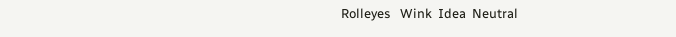Rolleyes   Wink  Idea  Neutral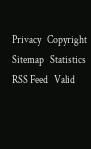Privacy   Copyright   Sitemap   Statistics   RSS Feed   Valid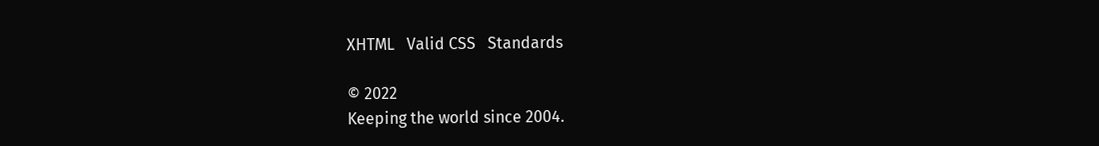XHTML   Valid CSS   Standards

© 2022
Keeping the world since 2004.